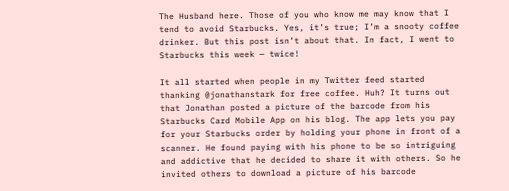The Husband here. Those of you who know me may know that I tend to avoid Starbucks. Yes, it’s true; I’m a snooty coffee drinker. But this post isn’t about that. In fact, I went to Starbucks this week — twice!

It all started when people in my Twitter feed started thanking @jonathanstark for free coffee. Huh? It turns out that Jonathan posted a picture of the barcode from his Starbucks Card Mobile App on his blog. The app lets you pay for your Starbucks order by holding your phone in front of a scanner. He found paying with his phone to be so intriguing and addictive that he decided to share it with others. So he invited others to download a picture of his barcode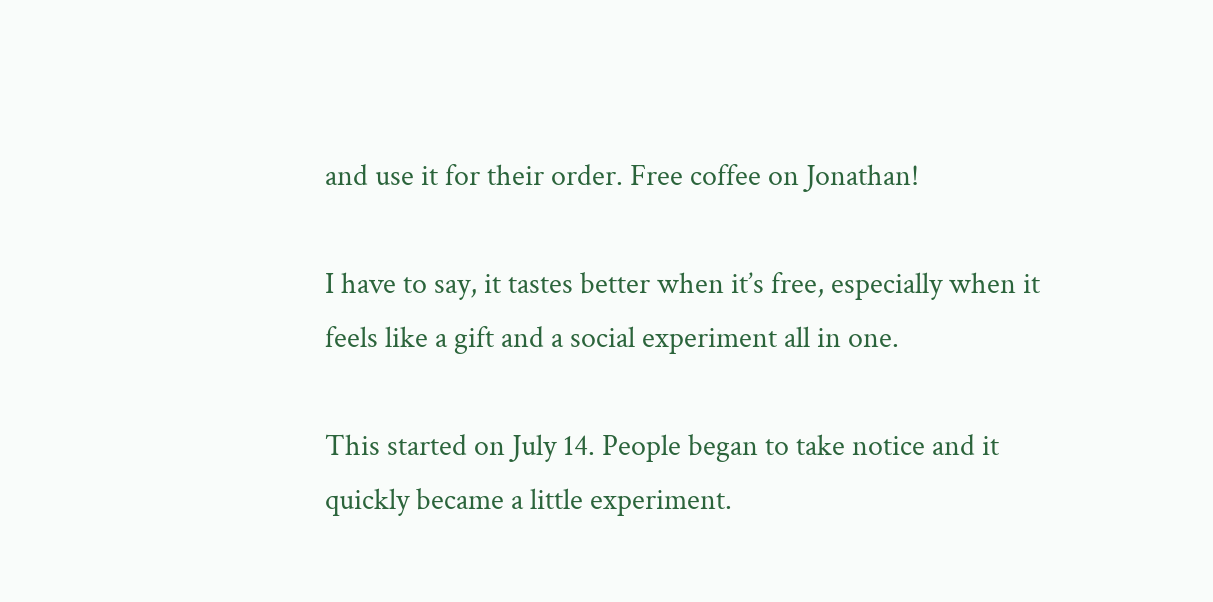and use it for their order. Free coffee on Jonathan!

I have to say, it tastes better when it’s free, especially when it feels like a gift and a social experiment all in one.

This started on July 14. People began to take notice and it quickly became a little experiment.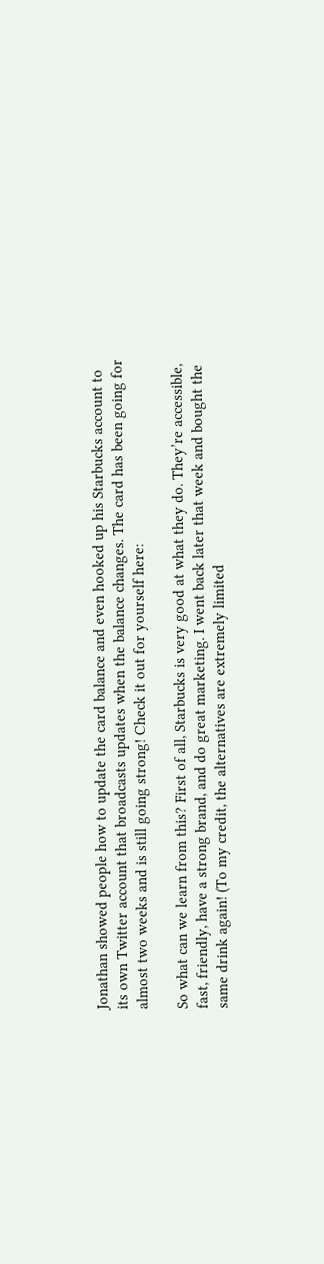Jonathan showed people how to update the card balance and even hooked up his Starbucks account to its own Twitter account that broadcasts updates when the balance changes. The card has been going for almost two weeks and is still going strong! Check it out for yourself here:

So what can we learn from this? First of all, Starbucks is very good at what they do. They’re accessible, fast, friendly, have a strong brand, and do great marketing. I went back later that week and bought the same drink again! (To my credit, the alternatives are extremely limited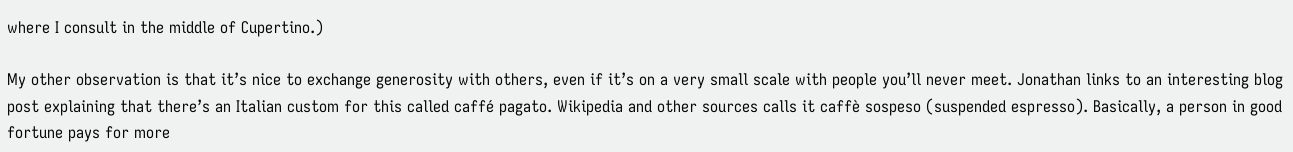where I consult in the middle of Cupertino.)

My other observation is that it’s nice to exchange generosity with others, even if it’s on a very small scale with people you’ll never meet. Jonathan links to an interesting blog post explaining that there’s an Italian custom for this called caffé pagato. Wikipedia and other sources calls it caffè sospeso (suspended espresso). Basically, a person in good fortune pays for more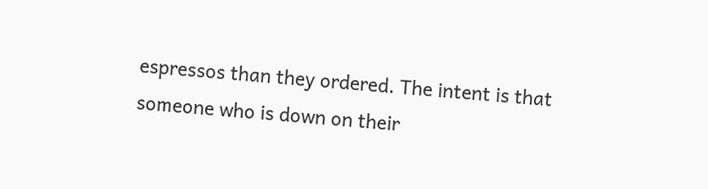espressos than they ordered. The intent is that someone who is down on their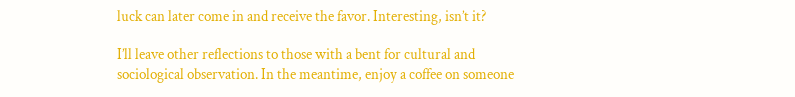luck can later come in and receive the favor. Interesting, isn’t it?

I’ll leave other reflections to those with a bent for cultural and sociological observation. In the meantime, enjoy a coffee on someone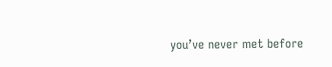you’ve never met before